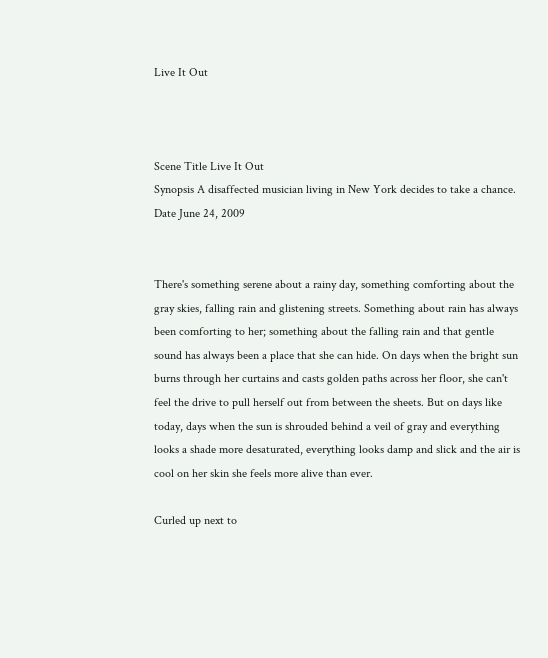Live It Out



Scene Title Live It Out
Synopsis A disaffected musician living in New York decides to take a chance.
Date June 24, 2009


There's something serene about a rainy day, something comforting about the gray skies, falling rain and glistening streets. Something about rain has always been comforting to her; something about the falling rain and that gentle sound has always been a place that she can hide. On days when the bright sun burns through her curtains and casts golden paths across her floor, she can't feel the drive to pull herself out from between the sheets. But on days like today, days when the sun is shrouded behind a veil of gray and everything looks a shade more desaturated, everything looks damp and slick and the air is cool on her skin she feels more alive than ever.

Curled up next to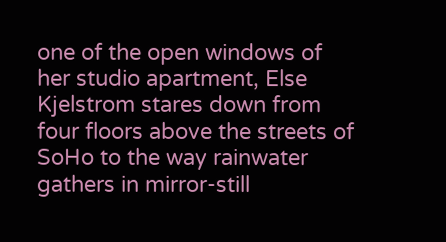one of the open windows of her studio apartment, Else Kjelstrom stares down from four floors above the streets of SoHo to the way rainwater gathers in mirror-still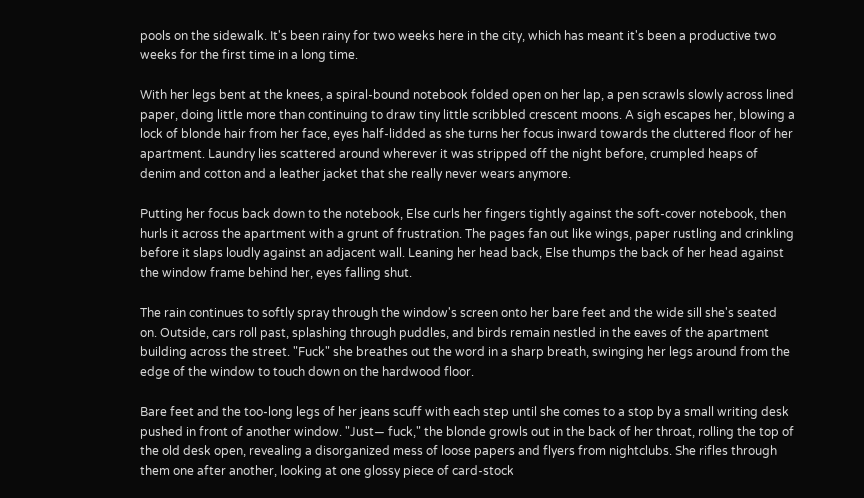pools on the sidewalk. It's been rainy for two weeks here in the city, which has meant it's been a productive two weeks for the first time in a long time.

With her legs bent at the knees, a spiral-bound notebook folded open on her lap, a pen scrawls slowly across lined paper, doing little more than continuing to draw tiny little scribbled crescent moons. A sigh escapes her, blowing a lock of blonde hair from her face, eyes half-lidded as she turns her focus inward towards the cluttered floor of her apartment. Laundry lies scattered around wherever it was stripped off the night before, crumpled heaps of denim and cotton and a leather jacket that she really never wears anymore.

Putting her focus back down to the notebook, Else curls her fingers tightly against the soft-cover notebook, then hurls it across the apartment with a grunt of frustration. The pages fan out like wings, paper rustling and crinkling before it slaps loudly against an adjacent wall. Leaning her head back, Else thumps the back of her head against the window frame behind her, eyes falling shut.

The rain continues to softly spray through the window's screen onto her bare feet and the wide sill she's seated on. Outside, cars roll past, splashing through puddles, and birds remain nestled in the eaves of the apartment building across the street. "Fuck" she breathes out the word in a sharp breath, swinging her legs around from the edge of the window to touch down on the hardwood floor.

Bare feet and the too-long legs of her jeans scuff with each step until she comes to a stop by a small writing desk pushed in front of another window. "Just— fuck," the blonde growls out in the back of her throat, rolling the top of the old desk open, revealing a disorganized mess of loose papers and flyers from nightclubs. She rifles through them one after another, looking at one glossy piece of card-stock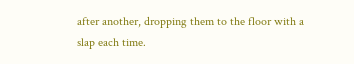after another, dropping them to the floor with a slap each time.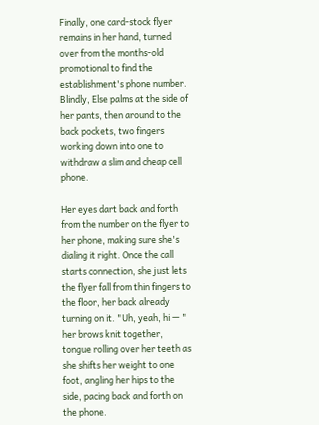Finally, one card-stock flyer remains in her hand, turned over from the months-old promotional to find the establishment's phone number. Blindly, Else palms at the side of her pants, then around to the back pockets, two fingers working down into one to withdraw a slim and cheap cell phone.

Her eyes dart back and forth from the number on the flyer to her phone, making sure she's dialing it right. Once the call starts connection, she just lets the flyer fall from thin fingers to the floor, her back already turning on it. "Uh, yeah, hi — " her brows knit together, tongue rolling over her teeth as she shifts her weight to one foot, angling her hips to the side, pacing back and forth on the phone.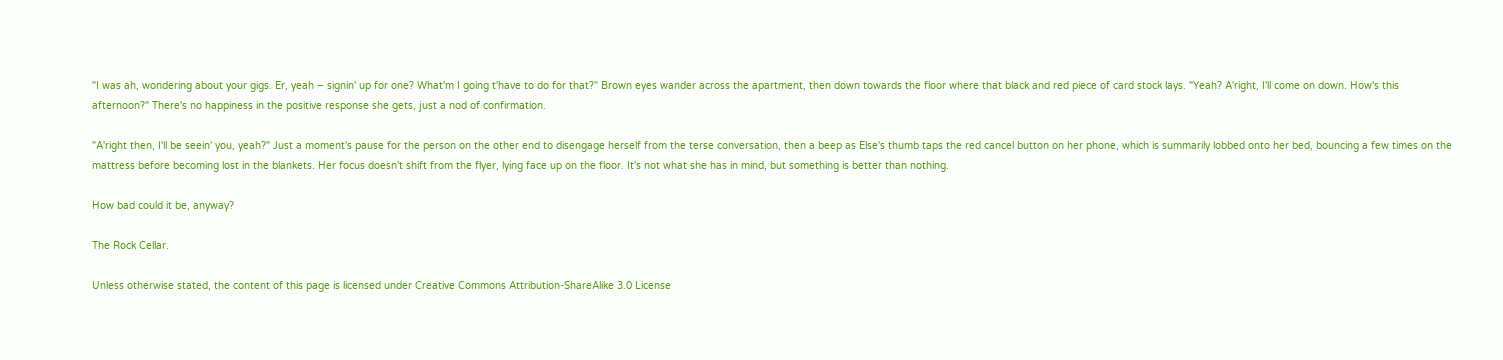"I was ah, wondering about your gigs. Er, yeah – signin' up for one? What'm I going t'have to do for that?" Brown eyes wander across the apartment, then down towards the floor where that black and red piece of card stock lays. "Yeah? A'right, I'll come on down. How's this afternoon?" There's no happiness in the positive response she gets, just a nod of confirmation.

"A'right then, I'll be seein' you, yeah?" Just a moment's pause for the person on the other end to disengage herself from the terse conversation, then a beep as Else's thumb taps the red cancel button on her phone, which is summarily lobbed onto her bed, bouncing a few times on the mattress before becoming lost in the blankets. Her focus doesn't shift from the flyer, lying face up on the floor. It's not what she has in mind, but something is better than nothing.

How bad could it be, anyway?

The Rock Cellar.

Unless otherwise stated, the content of this page is licensed under Creative Commons Attribution-ShareAlike 3.0 License